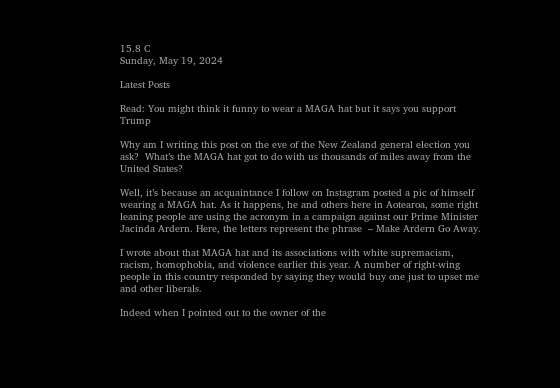15.8 C
Sunday, May 19, 2024

Latest Posts

Read: You might think it funny to wear a MAGA hat but it says you support Trump

Why am I writing this post on the eve of the New Zealand general election you ask?  What’s the MAGA hat got to do with us thousands of miles away from the United States?

Well, it’s because an acquaintance I follow on Instagram posted a pic of himself wearing a MAGA hat. As it happens, he and others here in Aotearoa, some right leaning people are using the acronym in a campaign against our Prime Minister Jacinda Ardern. Here, the letters represent the phrase  – Make Ardern Go Away.

I wrote about that MAGA hat and its associations with white supremacism, racism, homophobia, and violence earlier this year. A number of right-wing people in this country responded by saying they would buy one just to upset me and other liberals.

Indeed when I pointed out to the owner of the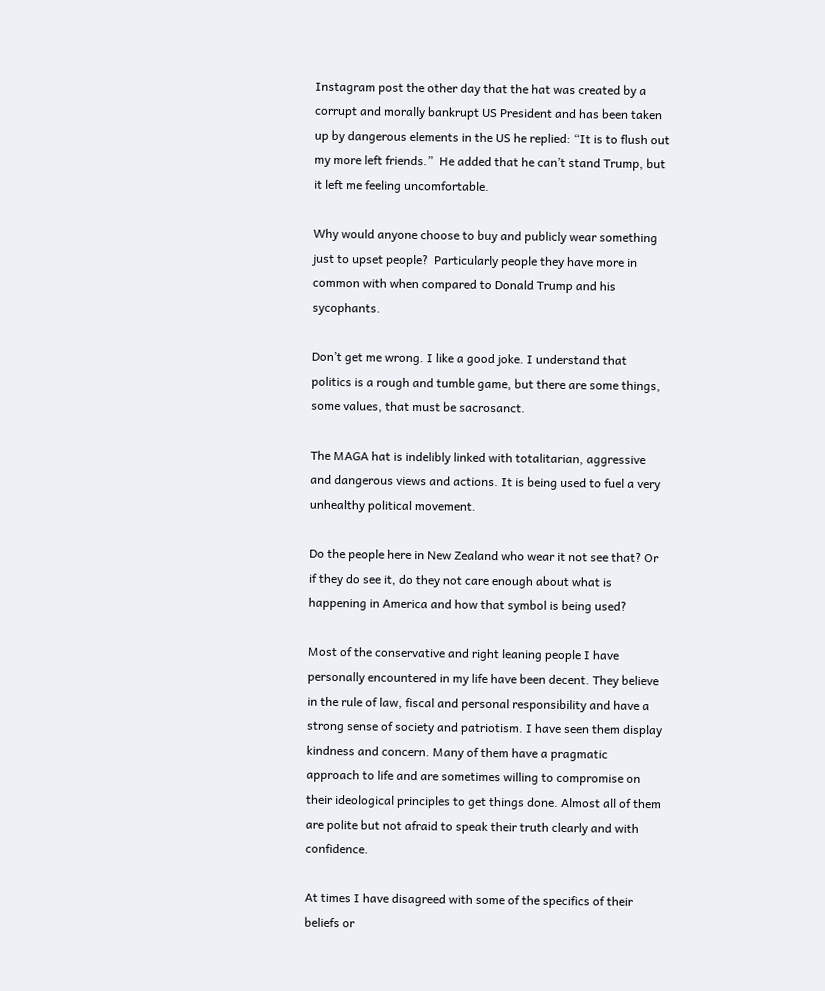Instagram post the other day that the hat was created by a corrupt and morally bankrupt US President and has been taken up by dangerous elements in the US he replied: “It is to flush out my more left friends.”  He added that he can’t stand Trump, but it left me feeling uncomfortable.

Why would anyone choose to buy and publicly wear something just to upset people?  Particularly people they have more in common with when compared to Donald Trump and his sycophants.

Don’t get me wrong. I like a good joke. I understand that politics is a rough and tumble game, but there are some things, some values, that must be sacrosanct.

The MAGA hat is indelibly linked with totalitarian, aggressive and dangerous views and actions. It is being used to fuel a very unhealthy political movement.

Do the people here in New Zealand who wear it not see that? Or if they do see it, do they not care enough about what is happening in America and how that symbol is being used?

Most of the conservative and right leaning people I have personally encountered in my life have been decent. They believe in the rule of law, fiscal and personal responsibility and have a strong sense of society and patriotism. I have seen them display kindness and concern. Many of them have a pragmatic approach to life and are sometimes willing to compromise on their ideological principles to get things done. Almost all of them are polite but not afraid to speak their truth clearly and with confidence.

At times I have disagreed with some of the specifics of their beliefs or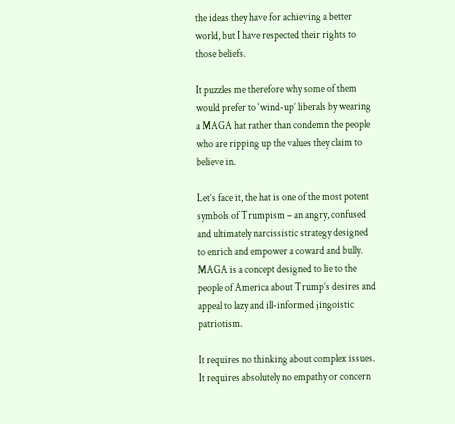the ideas they have for achieving a better world, but I have respected their rights to those beliefs.

It puzzles me therefore why some of them would prefer to ‘wind-up’ liberals by wearing a MAGA hat rather than condemn the people who are ripping up the values they claim to believe in.

Let’s face it, the hat is one of the most potent symbols of Trumpism – an angry, confused and ultimately narcissistic strategy designed to enrich and empower a coward and bully.  MAGA is a concept designed to lie to the people of America about Trump’s desires and appeal to lazy and ill-informed jingoistic patriotism.

It requires no thinking about complex issues. It requires absolutely no empathy or concern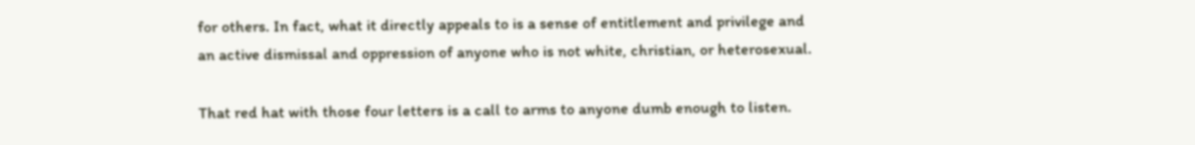for others. In fact, what it directly appeals to is a sense of entitlement and privilege and an active dismissal and oppression of anyone who is not white, christian, or heterosexual.

That red hat with those four letters is a call to arms to anyone dumb enough to listen.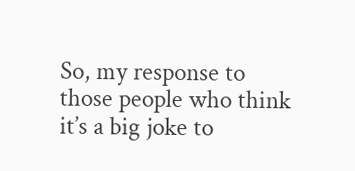So, my response to those people who think it’s a big joke to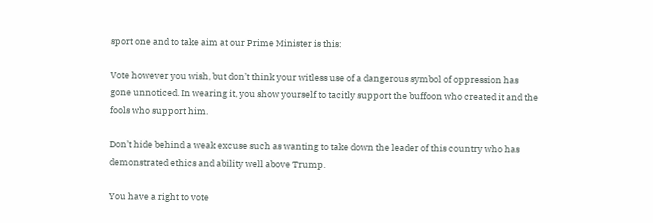sport one and to take aim at our Prime Minister is this:

Vote however you wish, but don’t think your witless use of a dangerous symbol of oppression has gone unnoticed. In wearing it, you show yourself to tacitly support the buffoon who created it and the fools who support him.

Don’t hide behind a weak excuse such as wanting to take down the leader of this country who has demonstrated ethics and ability well above Trump.

You have a right to vote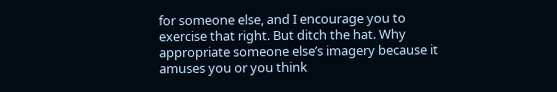for someone else, and I encourage you to exercise that right. But ditch the hat. Why appropriate someone else’s imagery because it amuses you or you think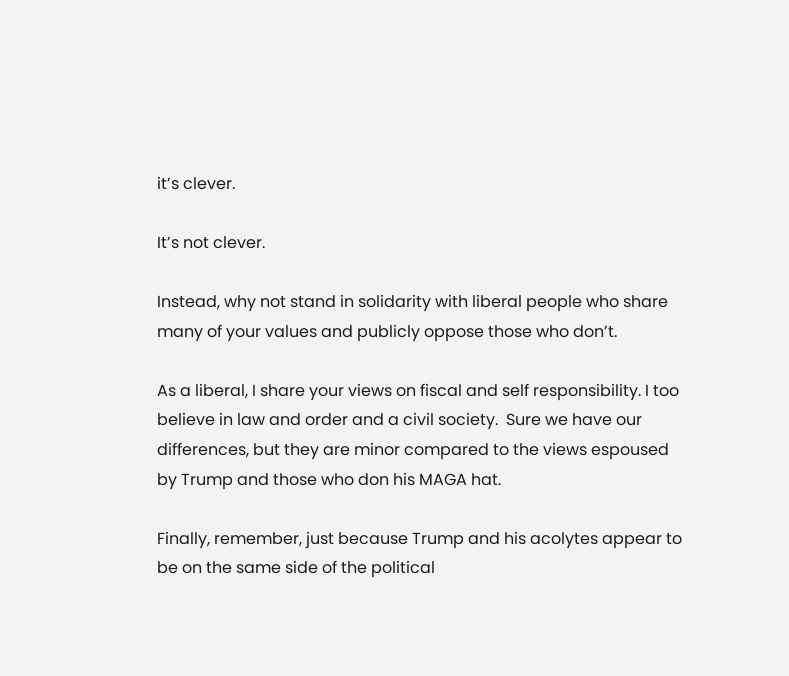it’s clever.

It’s not clever.

Instead, why not stand in solidarity with liberal people who share many of your values and publicly oppose those who don’t.

As a liberal, I share your views on fiscal and self responsibility. I too believe in law and order and a civil society.  Sure we have our differences, but they are minor compared to the views espoused by Trump and those who don his MAGA hat.

Finally, remember, just because Trump and his acolytes appear to be on the same side of the political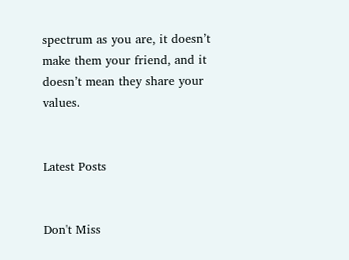spectrum as you are, it doesn’t make them your friend, and it doesn’t mean they share your values.


Latest Posts


Don't Miss